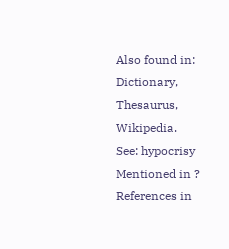Also found in: Dictionary, Thesaurus, Wikipedia.
See: hypocrisy
Mentioned in ?
References in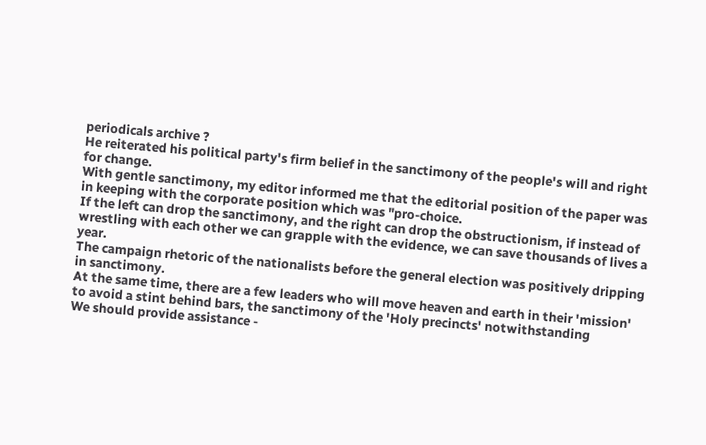periodicals archive ?
He reiterated his political party's firm belief in the sanctimony of the people's will and right for change.
With gentle sanctimony, my editor informed me that the editorial position of the paper was in keeping with the corporate position which was "pro-choice.
If the left can drop the sanctimony, and the right can drop the obstructionism, if instead of wrestling with each other we can grapple with the evidence, we can save thousands of lives a year.
The campaign rhetoric of the nationalists before the general election was positively dripping in sanctimony.
At the same time, there are a few leaders who will move heaven and earth in their 'mission' to avoid a stint behind bars, the sanctimony of the 'Holy precincts' notwithstanding
We should provide assistance -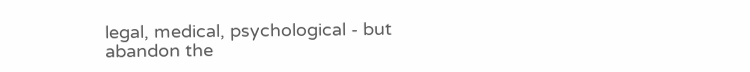legal, medical, psychological - but abandon the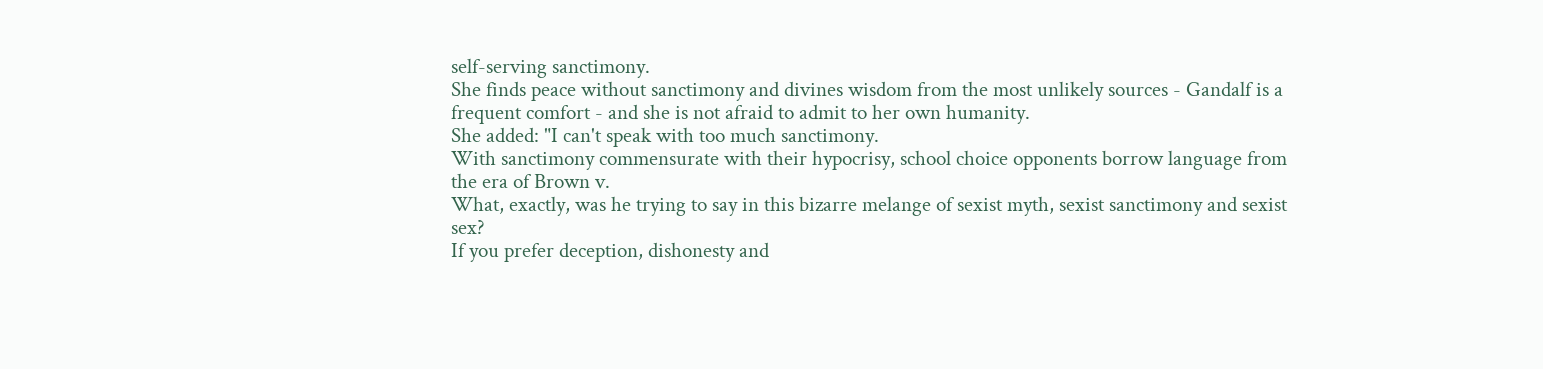self-serving sanctimony.
She finds peace without sanctimony and divines wisdom from the most unlikely sources - Gandalf is a frequent comfort - and she is not afraid to admit to her own humanity.
She added: "I can't speak with too much sanctimony.
With sanctimony commensurate with their hypocrisy, school choice opponents borrow language from the era of Brown v.
What, exactly, was he trying to say in this bizarre melange of sexist myth, sexist sanctimony and sexist sex?
If you prefer deception, dishonesty and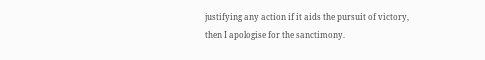justifying any action if it aids the pursuit of victory, then I apologise for the sanctimony.